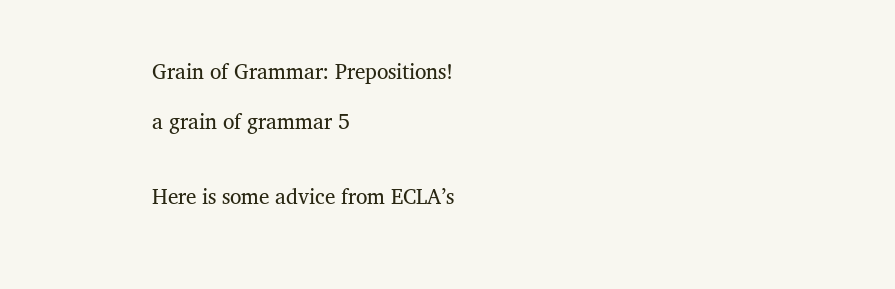Grain of Grammar: Prepositions!

a grain of grammar 5


Here is some advice from ECLA’s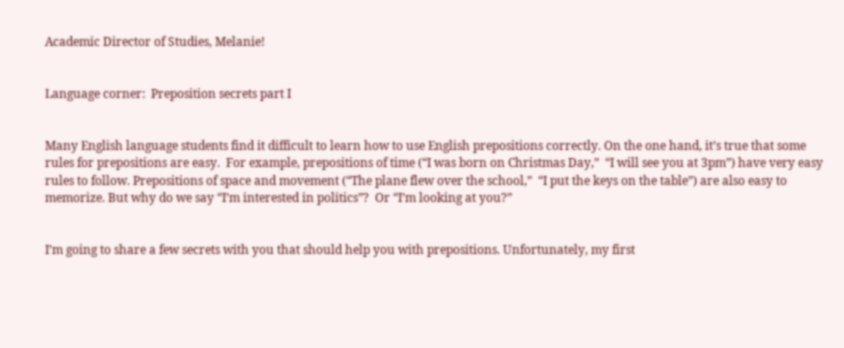Academic Director of Studies, Melanie!


Language corner:  Preposition secrets part I


Many English language students find it difficult to learn how to use English prepositions correctly. On the one hand, it’s true that some rules for prepositions are easy.  For example, prepositions of time (“I was born on Christmas Day,”  “I will see you at 3pm”) have very easy rules to follow. Prepositions of space and movement (“The plane flew over the school,”  “I put the keys on the table”) are also easy to memorize. But why do we say “I’m interested in politics”?  Or “I’m looking at you?”


I’m going to share a few secrets with you that should help you with prepositions. Unfortunately, my first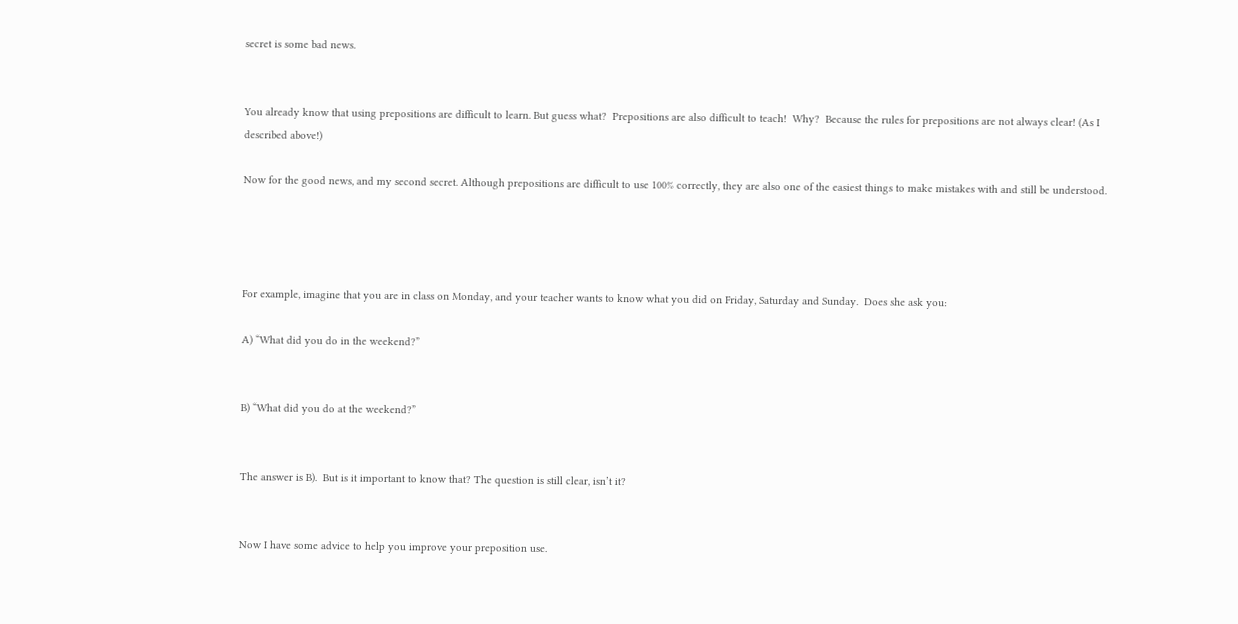secret is some bad news.


You already know that using prepositions are difficult to learn. But guess what?  Prepositions are also difficult to teach!  Why?  Because the rules for prepositions are not always clear! (As I described above!)

Now for the good news, and my second secret. Although prepositions are difficult to use 100% correctly, they are also one of the easiest things to make mistakes with and still be understood.




For example, imagine that you are in class on Monday, and your teacher wants to know what you did on Friday, Saturday and Sunday.  Does she ask you:

A) “What did you do in the weekend?”


B) “What did you do at the weekend?”


The answer is B).  But is it important to know that? The question is still clear, isn’t it?


Now I have some advice to help you improve your preposition use.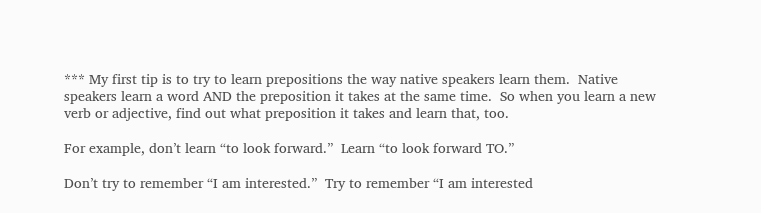*** My first tip is to try to learn prepositions the way native speakers learn them.  Native speakers learn a word AND the preposition it takes at the same time.  So when you learn a new verb or adjective, find out what preposition it takes and learn that, too.

For example, don’t learn “to look forward.”  Learn “to look forward TO.”

Don’t try to remember “I am interested.”  Try to remember “I am interested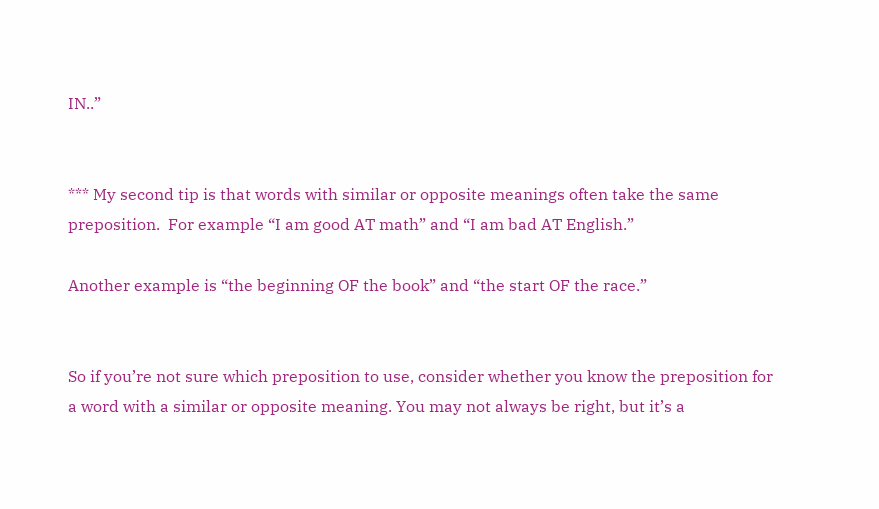IN..”


*** My second tip is that words with similar or opposite meanings often take the same preposition.  For example “I am good AT math” and “I am bad AT English.”

Another example is “the beginning OF the book” and “the start OF the race.”


So if you’re not sure which preposition to use, consider whether you know the preposition for a word with a similar or opposite meaning. You may not always be right, but it’s a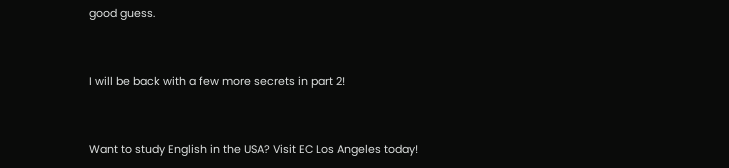good guess.


I will be back with a few more secrets in part 2!


Want to study English in the USA? Visit EC Los Angeles today!